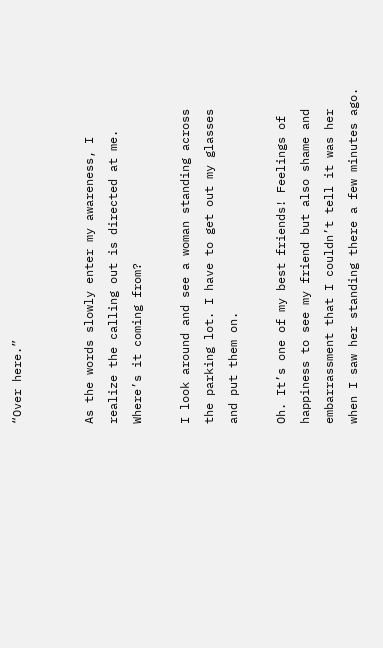“Over here.”


As the words slowly enter my awareness, I realize the calling out is directed at me. Where’s it coming from?

I look around and see a woman standing across the parking lot. I have to get out my glasses and put them on.

Oh. It’s one of my best friends! Feelings of happiness to see my friend but also shame and embarrassment that I couldn’t tell it was her when I saw her standing there a few minutes ago.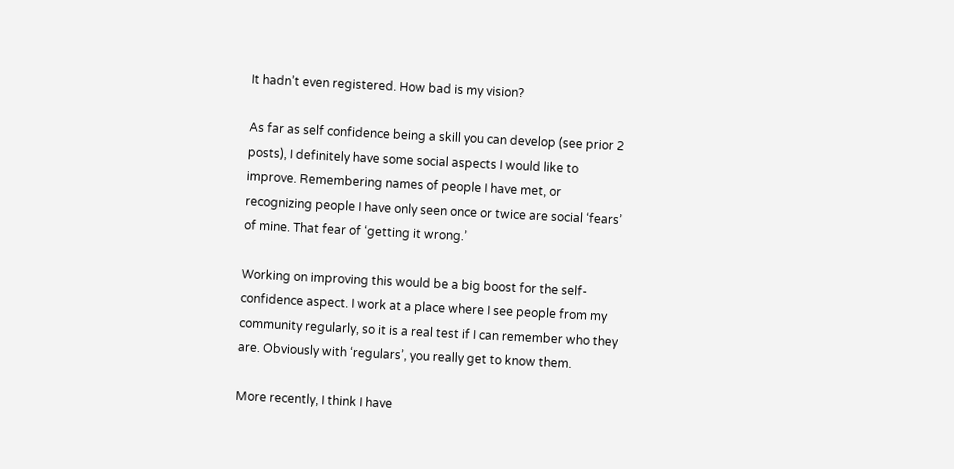It hadn’t even registered. How bad is my vision?

As far as self confidence being a skill you can develop (see prior 2 posts), I definitely have some social aspects I would like to improve. Remembering names of people I have met, or recognizing people I have only seen once or twice are social ‘fears’ of mine. That fear of ‘getting it wrong.’

Working on improving this would be a big boost for the self-confidence aspect. I work at a place where I see people from my community regularly, so it is a real test if I can remember who they are. Obviously with ‘regulars’, you really get to know them.

More recently, I think I have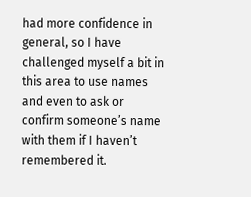had more confidence in general, so I have challenged myself a bit in this area to use names and even to ask or confirm someone’s name with them if I haven’t remembered it.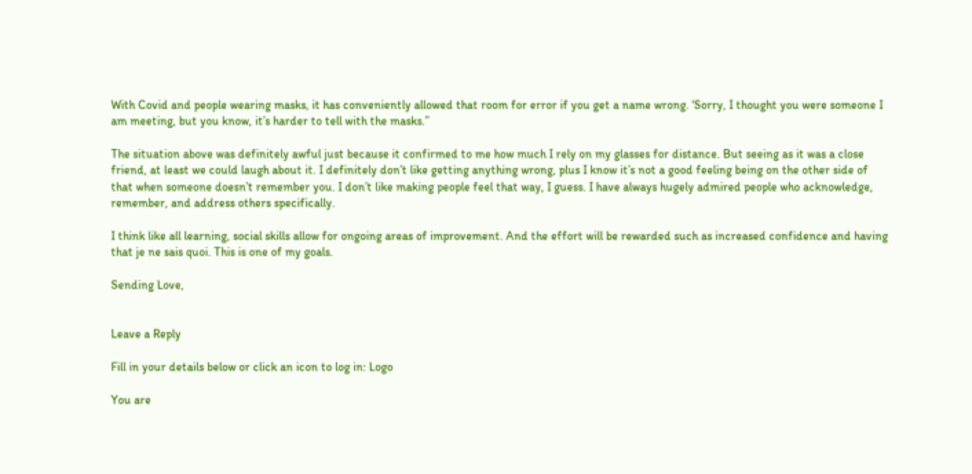With Covid and people wearing masks, it has conveniently allowed that room for error if you get a name wrong. ‘Sorry, I thought you were someone I am meeting, but you know, it’s harder to tell with the masks.”

The situation above was definitely awful just because it confirmed to me how much I rely on my glasses for distance. But seeing as it was a close friend, at least we could laugh about it. I definitely don’t like getting anything wrong, plus I know it’s not a good feeling being on the other side of that when someone doesn’t remember you. I don’t like making people feel that way, I guess. I have always hugely admired people who acknowledge, remember, and address others specifically.

I think like all learning, social skills allow for ongoing areas of improvement. And the effort will be rewarded such as increased confidence and having that je ne sais quoi. This is one of my goals.

Sending Love,


Leave a Reply

Fill in your details below or click an icon to log in: Logo

You are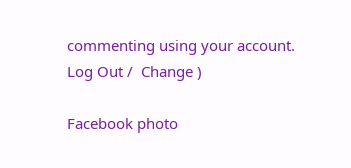commenting using your account. Log Out /  Change )

Facebook photo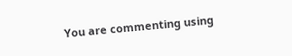You are commenting using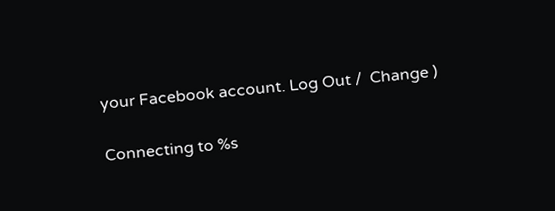your Facebook account. Log Out /  Change )

Connecting to %s